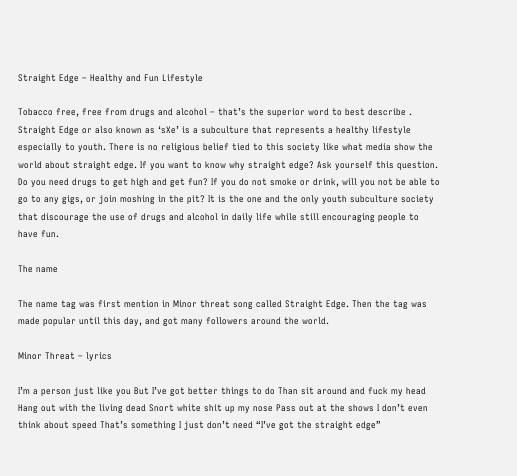Straight Edge – Healthy and Fun Lifestyle

Tobacco free, free from drugs and alcohol – that’s the superior word to best describe . Straight Edge or also known as ‘sXe’ is a subculture that represents a healthy lifestyle especially to youth. There is no religious belief tied to this society like what media show the world about straight edge. If you want to know why straight edge? Ask yourself this question. Do you need drugs to get high and get fun? If you do not smoke or drink, will you not be able to go to any gigs, or join moshing in the pit? It is the one and the only youth subculture society that discourage the use of drugs and alcohol in daily life while still encouraging people to have fun.

The name

The name tag was first mention in Minor threat song called Straight Edge. Then the tag was made popular until this day, and got many followers around the world.

Minor Threat – lyrics

I’m a person just like you But I’ve got better things to do Than sit around and fuck my head Hang out with the living dead Snort white shit up my nose Pass out at the shows I don’t even think about speed That’s something I just don’t need “I’ve got the straight edge”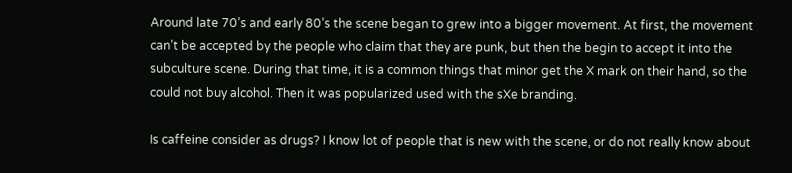Around late 70’s and early 80’s the scene began to grew into a bigger movement. At first, the movement can’t be accepted by the people who claim that they are punk, but then the begin to accept it into the subculture scene. During that time, it is a common things that minor get the X mark on their hand, so the could not buy alcohol. Then it was popularized used with the sXe branding.

Is caffeine consider as drugs? I know lot of people that is new with the scene, or do not really know about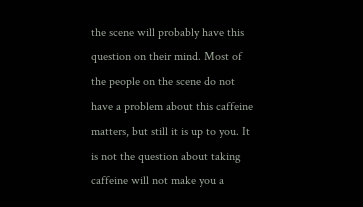the scene will probably have this question on their mind. Most of the people on the scene do not have a problem about this caffeine matters, but still it is up to you. It is not the question about taking caffeine will not make you a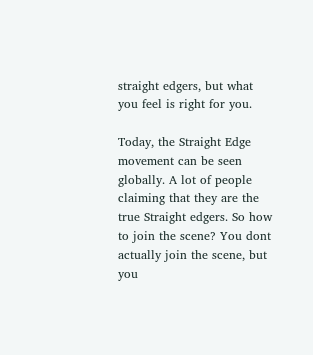straight edgers, but what you feel is right for you.

Today, the Straight Edge movement can be seen globally. A lot of people claiming that they are the true Straight edgers. So how to join the scene? You dont actually join the scene, but you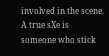involved in the scene. A true sXe is someone who stick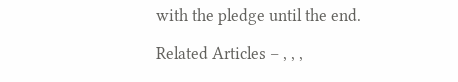with the pledge until the end.

Related Articles – , , ,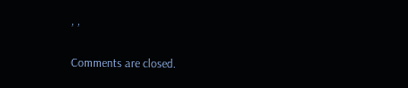, ,

Comments are closed.